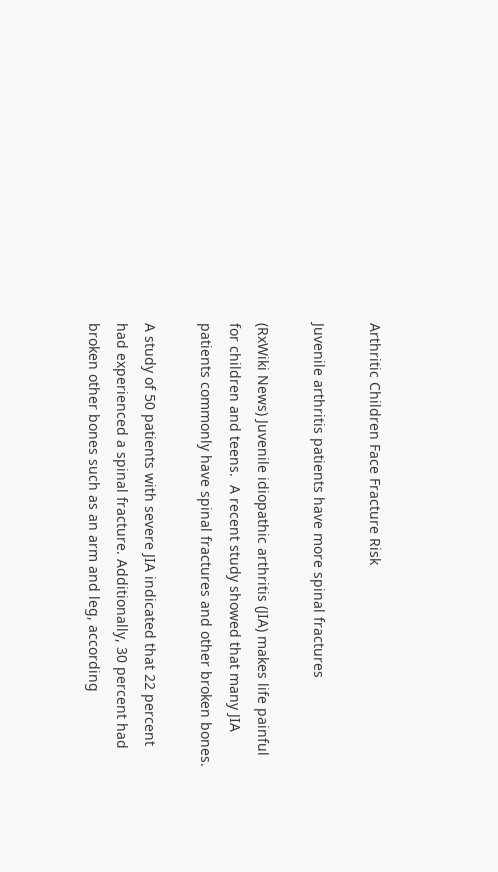Arthritic Children Face Fracture Risk

Juvenile arthritis patients have more spinal fractures

(RxWiki News) Juvenile idiopathic arthritis (JIA) makes life painful for children and teens.  A recent study showed that many JIA patients commonly have spinal fractures and other broken bones.

A study of 50 patients with severe JIA indicated that 22 percent had experienced a spinal fracture. Additionally, 30 percent had broken other bones such as an arm and leg, according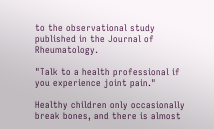to the observational study published in the Journal of Rheumatology.

"Talk to a health professional if you experience joint pain."

Healthy children only occasionally break bones, and there is almost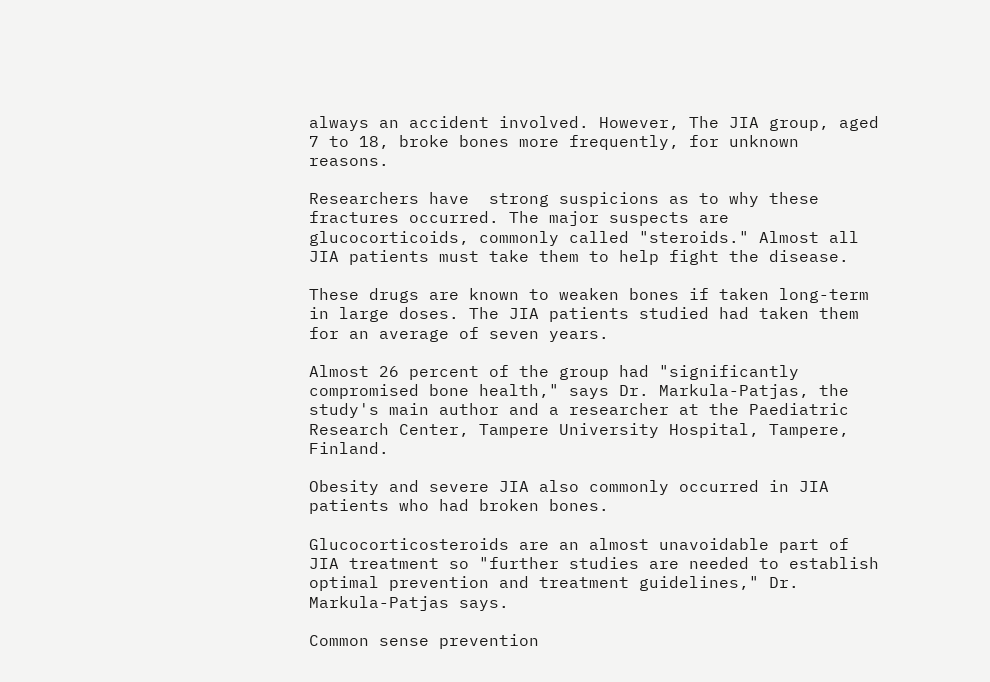always an accident involved. However, The JIA group, aged 7 to 18, broke bones more frequently, for unknown reasons.

Researchers have  strong suspicions as to why these fractures occurred. The major suspects are glucocorticoids, commonly called "steroids." Almost all JIA patients must take them to help fight the disease.

These drugs are known to weaken bones if taken long-term in large doses. The JIA patients studied had taken them for an average of seven years.

Almost 26 percent of the group had "significantly compromised bone health," says Dr. Markula-Patjas, the study's main author and a researcher at the Paediatric Research Center, Tampere University Hospital, Tampere, Finland.

Obesity and severe JIA also commonly occurred in JIA patients who had broken bones.

Glucocorticosteroids are an almost unavoidable part of JIA treatment so "further studies are needed to establish optimal prevention and treatment guidelines," Dr. Markula-Patjas says.

Common sense prevention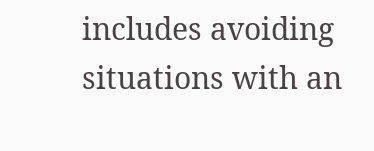includes avoiding situations with an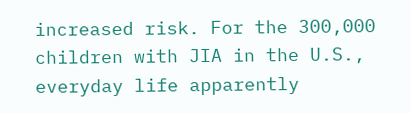increased risk. For the 300,000 children with JIA in the U.S., everyday life apparently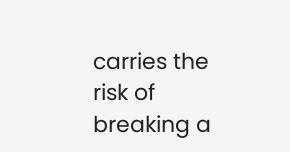carries the risk of breaking a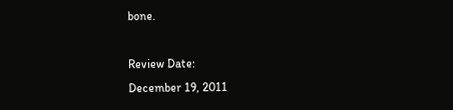bone.

Review Date:
December 19, 2011